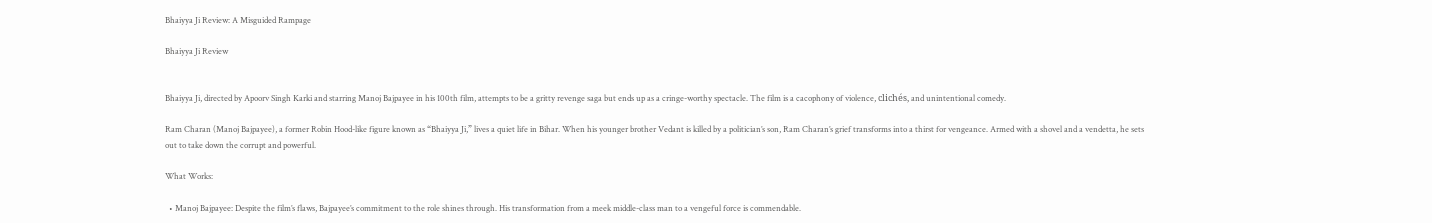Bhaiyya Ji Review: A Misguided Rampage

Bhaiyya Ji Review


Bhaiyya Ji, directed by Apoorv Singh Karki and starring Manoj Bajpayee in his 100th film, attempts to be a gritty revenge saga but ends up as a cringe-worthy spectacle. The film is a cacophony of violence, clichés, and unintentional comedy.

Ram Charan (Manoj Bajpayee), a former Robin Hood-like figure known as “Bhaiyya Ji,” lives a quiet life in Bihar. When his younger brother Vedant is killed by a politician’s son, Ram Charan’s grief transforms into a thirst for vengeance. Armed with a shovel and a vendetta, he sets out to take down the corrupt and powerful.

What Works:

  • Manoj Bajpayee: Despite the film’s flaws, Bajpayee’s commitment to the role shines through. His transformation from a meek middle-class man to a vengeful force is commendable.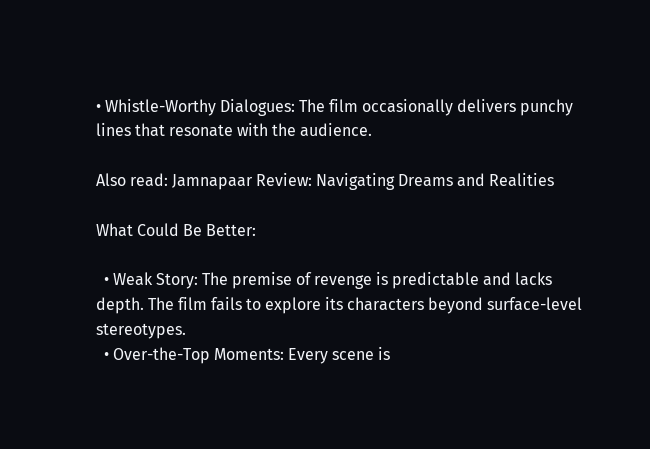• Whistle-Worthy Dialogues: The film occasionally delivers punchy lines that resonate with the audience.

Also read: Jamnapaar Review: Navigating Dreams and Realities

What Could Be Better:

  • Weak Story: The premise of revenge is predictable and lacks depth. The film fails to explore its characters beyond surface-level stereotypes.
  • Over-the-Top Moments: Every scene is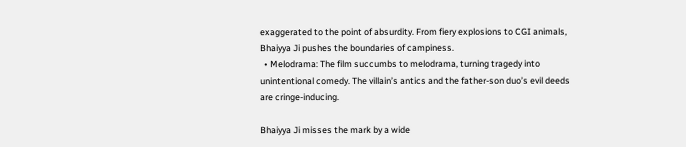exaggerated to the point of absurdity. From fiery explosions to CGI animals, Bhaiyya Ji pushes the boundaries of campiness.
  • Melodrama: The film succumbs to melodrama, turning tragedy into unintentional comedy. The villain’s antics and the father-son duo’s evil deeds are cringe-inducing.

Bhaiyya Ji misses the mark by a wide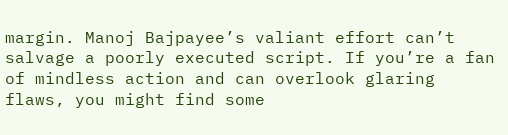margin. Manoj Bajpayee’s valiant effort can’t salvage a poorly executed script. If you’re a fan of mindless action and can overlook glaring flaws, you might find some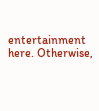entertainment here. Otherwise,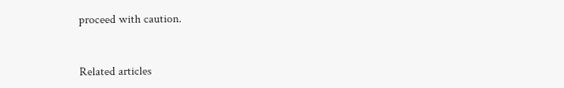proceed with caution.


Related articles